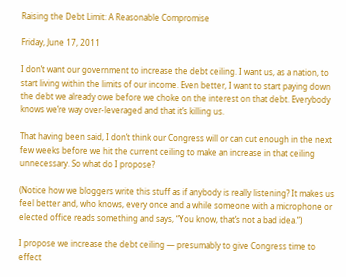Raising the Debt Limit: A Reasonable Compromise

Friday, June 17, 2011

I don’t want our government to increase the debt ceiling. I want us, as a nation, to start living within the limits of our income. Even better, I want to start paying down the debt we already owe before we choke on the interest on that debt. Everybody knows we’re way over-leveraged and that it’s killing us.

That having been said, I don’t think our Congress will or can cut enough in the next few weeks before we hit the current ceiling to make an increase in that ceiling unnecessary. So what do I propose?

(Notice how we bloggers write this stuff as if anybody is really listening? It makes us feel better and, who knows, every once and a while someone with a microphone or elected office reads something and says, “You know, that’s not a bad idea.”)

I propose we increase the debt ceiling — presumably to give Congress time to effect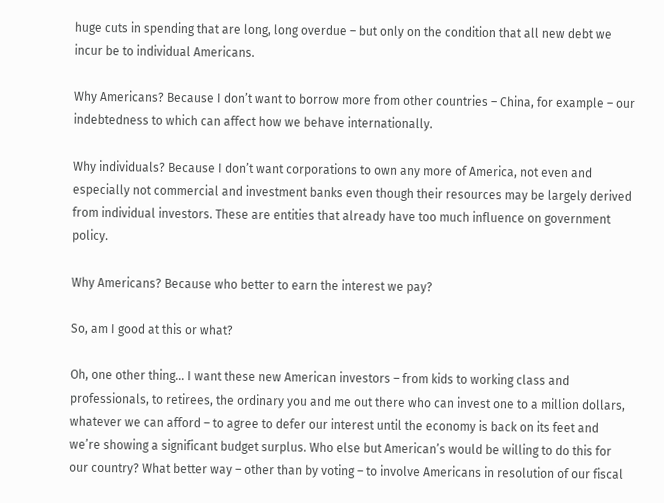huge cuts in spending that are long, long overdue – but only on the condition that all new debt we incur be to individual Americans.

Why Americans? Because I don’t want to borrow more from other countries – China, for example – our indebtedness to which can affect how we behave internationally.

Why individuals? Because I don’t want corporations to own any more of America, not even and especially not commercial and investment banks even though their resources may be largely derived from individual investors. These are entities that already have too much influence on government policy.

Why Americans? Because who better to earn the interest we pay?

So, am I good at this or what?

Oh, one other thing… I want these new American investors – from kids to working class and professionals, to retirees, the ordinary you and me out there who can invest one to a million dollars, whatever we can afford – to agree to defer our interest until the economy is back on its feet and we’re showing a significant budget surplus. Who else but American’s would be willing to do this for our country? What better way – other than by voting – to involve Americans in resolution of our fiscal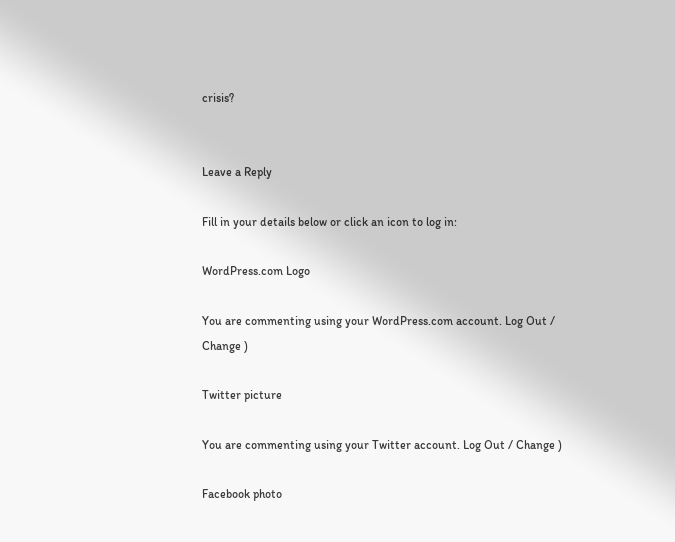crisis?


Leave a Reply

Fill in your details below or click an icon to log in:

WordPress.com Logo

You are commenting using your WordPress.com account. Log Out / Change )

Twitter picture

You are commenting using your Twitter account. Log Out / Change )

Facebook photo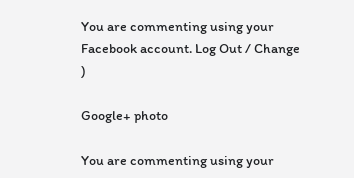You are commenting using your Facebook account. Log Out / Change )

Google+ photo

You are commenting using your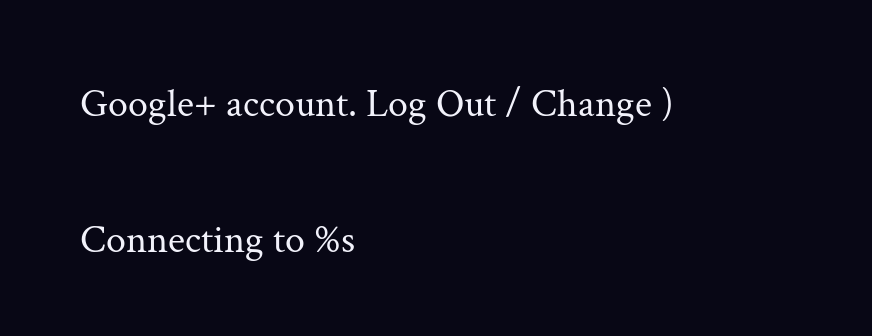Google+ account. Log Out / Change )

Connecting to %s